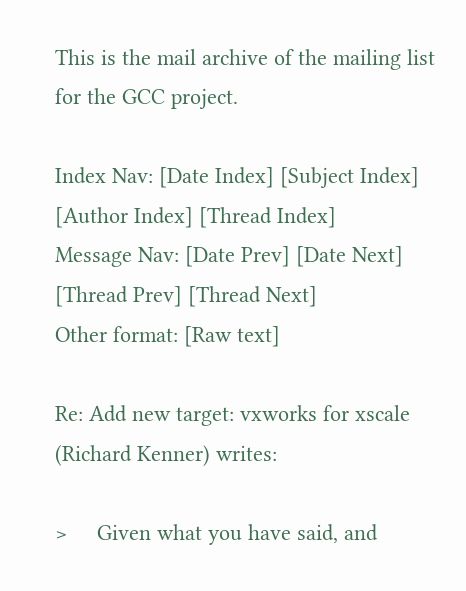This is the mail archive of the mailing list for the GCC project.

Index Nav: [Date Index] [Subject Index] [Author Index] [Thread Index]
Message Nav: [Date Prev] [Date Next] [Thread Prev] [Thread Next]
Other format: [Raw text]

Re: Add new target: vxworks for xscale (Richard Kenner) writes:

>     Given what you have said, and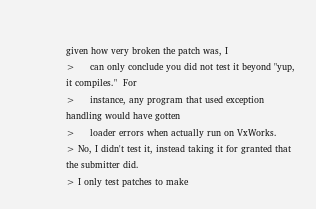given how very broken the patch was, I
>     can only conclude you did not test it beyond "yup, it compiles."  For
>     instance, any program that used exception handling would have gotten
>     loader errors when actually run on VxWorks.
> No, I didn't test it, instead taking it for granted that the submitter did.
> I only test patches to make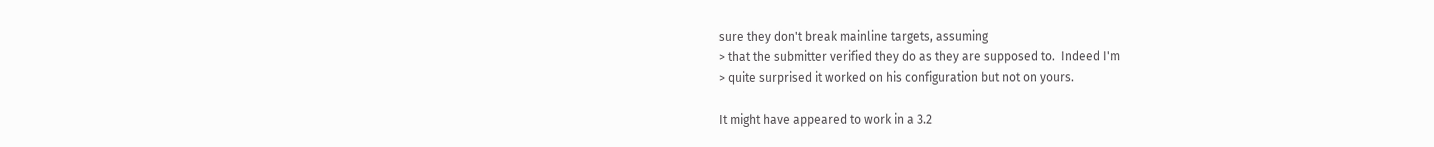sure they don't break mainline targets, assuming
> that the submitter verified they do as they are supposed to.  Indeed I'm
> quite surprised it worked on his configuration but not on yours.

It might have appeared to work in a 3.2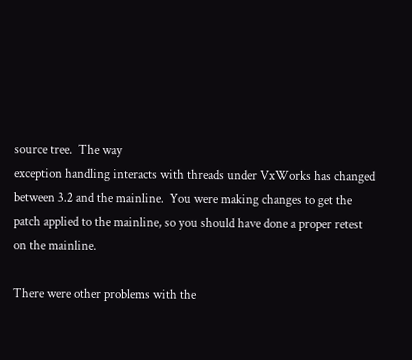source tree.  The way
exception handling interacts with threads under VxWorks has changed
between 3.2 and the mainline.  You were making changes to get the
patch applied to the mainline, so you should have done a proper retest
on the mainline.

There were other problems with the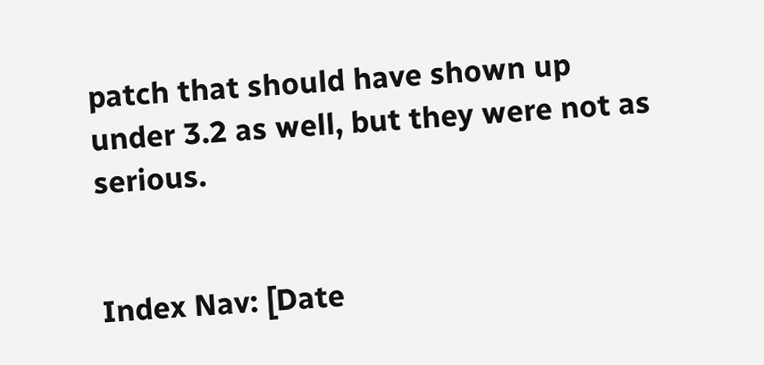patch that should have shown up
under 3.2 as well, but they were not as serious.


Index Nav: [Date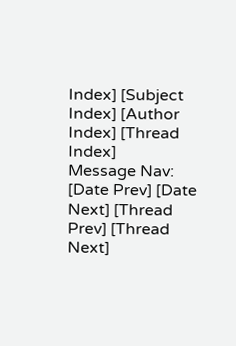Index] [Subject Index] [Author Index] [Thread Index]
Message Nav: [Date Prev] [Date Next] [Thread Prev] [Thread Next]